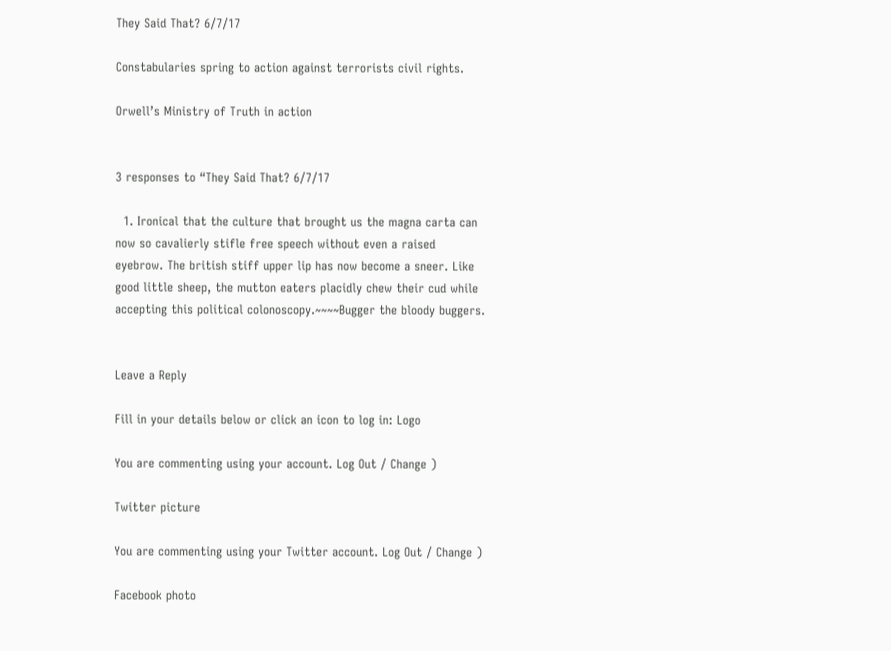They Said That? 6/7/17

Constabularies spring to action against terrorists civil rights.

Orwell’s Ministry of Truth in action


3 responses to “They Said That? 6/7/17

  1. Ironical that the culture that brought us the magna carta can now so cavalierly stifle free speech without even a raised eyebrow. The british stiff upper lip has now become a sneer. Like good little sheep, the mutton eaters placidly chew their cud while accepting this political colonoscopy.~~~~Bugger the bloody buggers.


Leave a Reply

Fill in your details below or click an icon to log in: Logo

You are commenting using your account. Log Out / Change )

Twitter picture

You are commenting using your Twitter account. Log Out / Change )

Facebook photo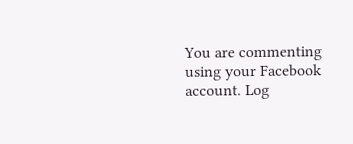You are commenting using your Facebook account. Log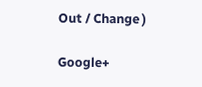Out / Change )

Google+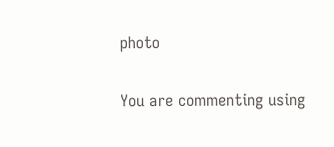photo

You are commenting using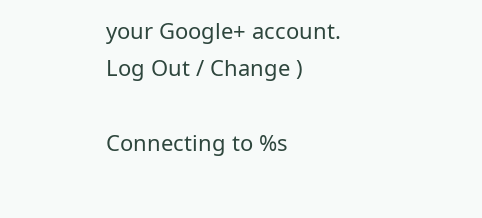your Google+ account. Log Out / Change )

Connecting to %s